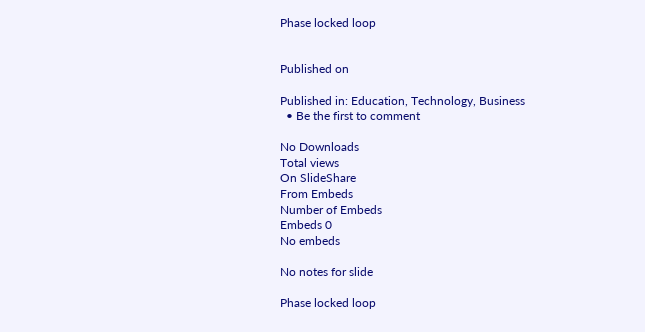Phase locked loop


Published on

Published in: Education, Technology, Business
  • Be the first to comment

No Downloads
Total views
On SlideShare
From Embeds
Number of Embeds
Embeds 0
No embeds

No notes for slide

Phase locked loop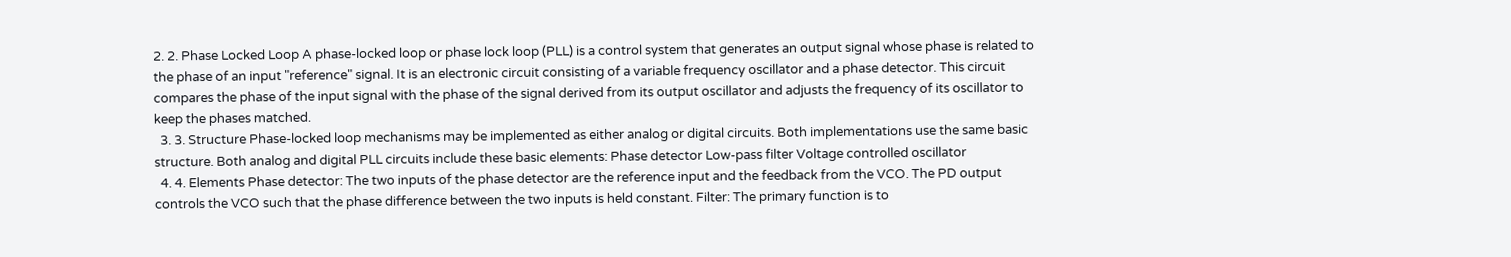2. 2. Phase Locked Loop A phase-locked loop or phase lock loop (PLL) is a control system that generates an output signal whose phase is related to the phase of an input "reference" signal. It is an electronic circuit consisting of a variable frequency oscillator and a phase detector. This circuit compares the phase of the input signal with the phase of the signal derived from its output oscillator and adjusts the frequency of its oscillator to keep the phases matched.
  3. 3. Structure Phase-locked loop mechanisms may be implemented as either analog or digital circuits. Both implementations use the same basic structure. Both analog and digital PLL circuits include these basic elements: Phase detector Low-pass filter Voltage controlled oscillator
  4. 4. Elements Phase detector: The two inputs of the phase detector are the reference input and the feedback from the VCO. The PD output controls the VCO such that the phase difference between the two inputs is held constant. Filter: The primary function is to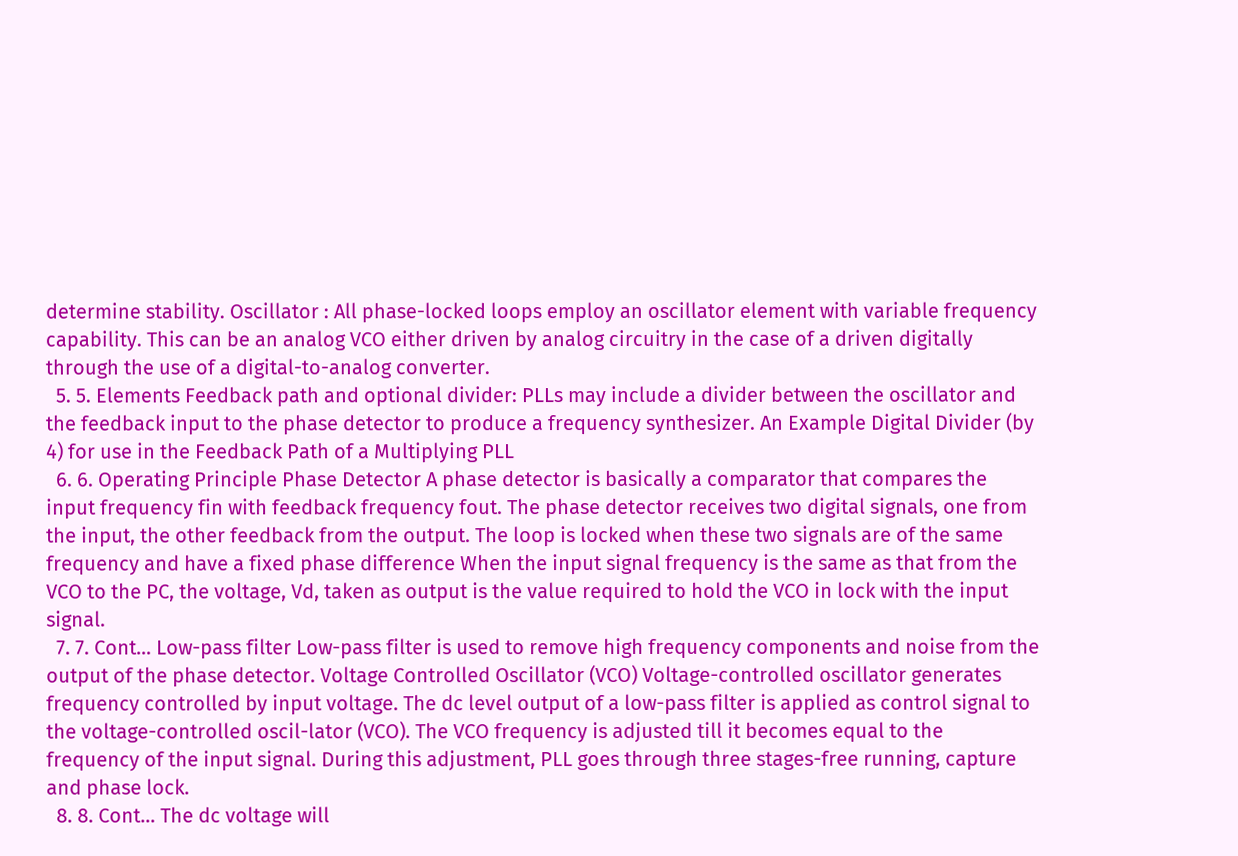determine stability. Oscillator : All phase-locked loops employ an oscillator element with variable frequency capability. This can be an analog VCO either driven by analog circuitry in the case of a driven digitally through the use of a digital-to-analog converter.
  5. 5. Elements Feedback path and optional divider: PLLs may include a divider between the oscillator and the feedback input to the phase detector to produce a frequency synthesizer. An Example Digital Divider (by 4) for use in the Feedback Path of a Multiplying PLL
  6. 6. Operating Principle Phase Detector A phase detector is basically a comparator that compares the input frequency fin with feedback frequency fout. The phase detector receives two digital signals, one from the input, the other feedback from the output. The loop is locked when these two signals are of the same frequency and have a fixed phase difference When the input signal frequency is the same as that from the VCO to the PC, the voltage, Vd, taken as output is the value required to hold the VCO in lock with the input signal.
  7. 7. Cont… Low-pass filter Low-pass filter is used to remove high frequency components and noise from the output of the phase detector. Voltage Controlled Oscillator (VCO) Voltage-controlled oscillator generates frequency controlled by input voltage. The dc level output of a low-pass filter is applied as control signal to the voltage-controlled oscil-lator (VCO). The VCO frequency is adjusted till it becomes equal to the frequency of the input signal. During this adjustment, PLL goes through three stages-free running, capture and phase lock.
  8. 8. Cont… The dc voltage will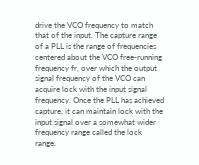drive the VCO frequency to match that of the input. The capture range of a PLL is the range of frequencies centered about the VCO free-running frequency fr, over which the output signal frequency of the VCO can acquire lock with the input signal frequency. Once the PLL has achieved capture, it can maintain lock with the input signal over a somewhat wider frequency range called the lock range.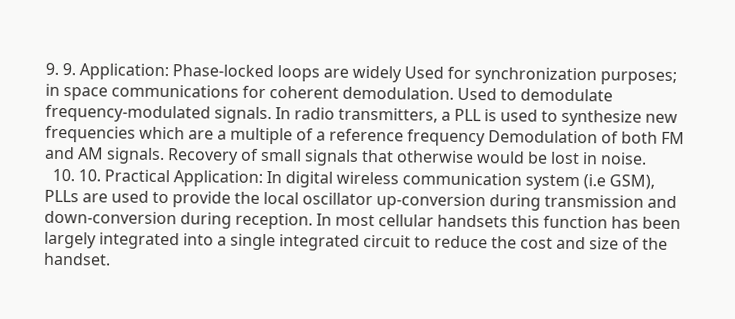9. 9. Application: Phase-locked loops are widely Used for synchronization purposes; in space communications for coherent demodulation. Used to demodulate frequency-modulated signals. In radio transmitters, a PLL is used to synthesize new frequencies which are a multiple of a reference frequency Demodulation of both FM and AM signals. Recovery of small signals that otherwise would be lost in noise.
  10. 10. Practical Application: In digital wireless communication system (i.e GSM), PLLs are used to provide the local oscillator up-conversion during transmission and down-conversion during reception. In most cellular handsets this function has been largely integrated into a single integrated circuit to reduce the cost and size of the handset.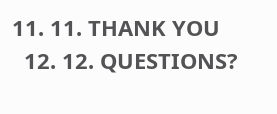11. 11. THANK YOU
  12. 12. QUESTIONS?